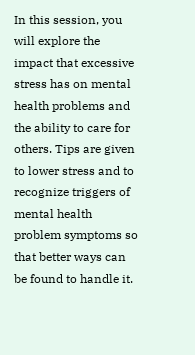In this session, you will explore the impact that excessive stress has on mental health problems and the ability to care for others. Tips are given to lower stress and to recognize triggers of mental health problem symptoms so that better ways can be found to handle it.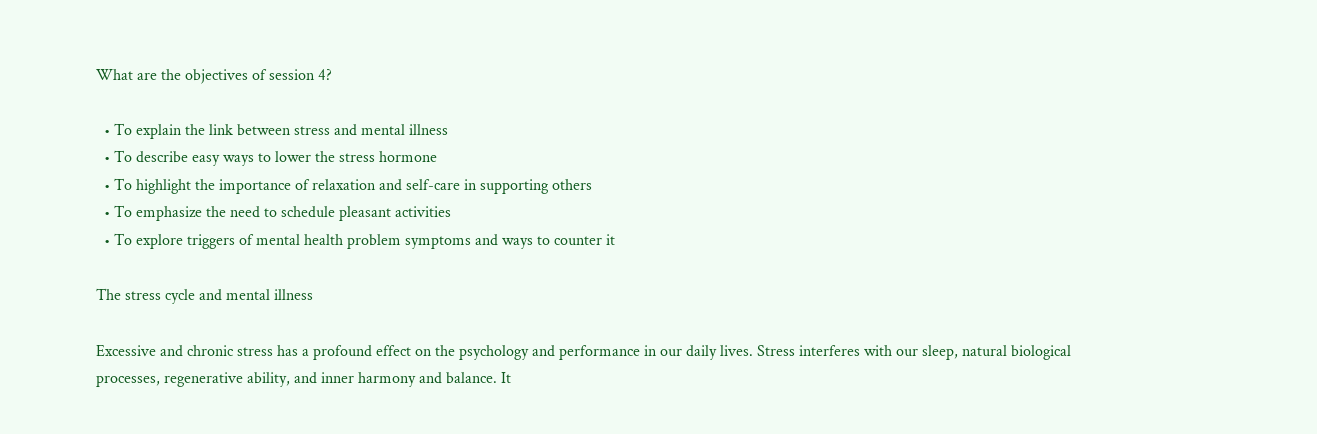What are the objectives of session 4?

  • To explain the link between stress and mental illness
  • To describe easy ways to lower the stress hormone
  • To highlight the importance of relaxation and self-care in supporting others
  • To emphasize the need to schedule pleasant activities
  • To explore triggers of mental health problem symptoms and ways to counter it

The stress cycle and mental illness

Excessive and chronic stress has a profound effect on the psychology and performance in our daily lives. Stress interferes with our sleep, natural biological processes, regenerative ability, and inner harmony and balance. It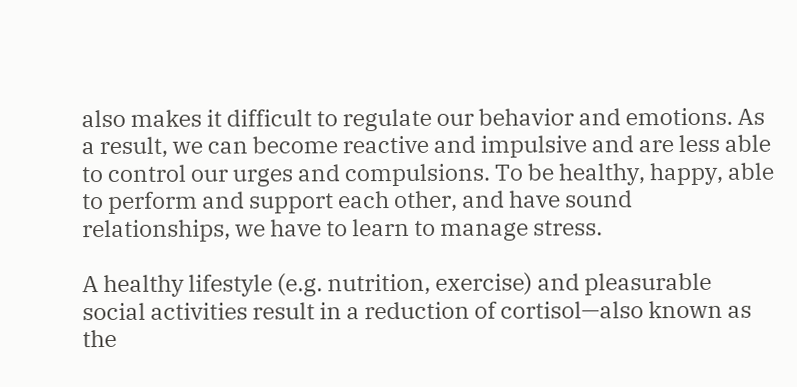also makes it difficult to regulate our behavior and emotions. As a result, we can become reactive and impulsive and are less able to control our urges and compulsions. To be healthy, happy, able to perform and support each other, and have sound relationships, we have to learn to manage stress.

A healthy lifestyle (e.g. nutrition, exercise) and pleasurable social activities result in a reduction of cortisol—also known as the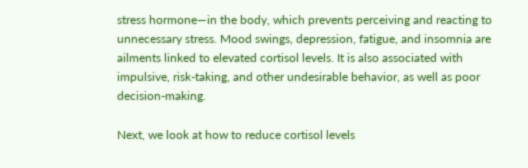stress hormone—in the body, which prevents perceiving and reacting to unnecessary stress. Mood swings, depression, fatigue, and insomnia are ailments linked to elevated cortisol levels. It is also associated with impulsive, risk-taking, and other undesirable behavior, as well as poor decision-making.

Next, we look at how to reduce cortisol levels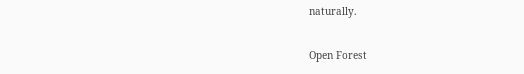naturally.

Open Forest